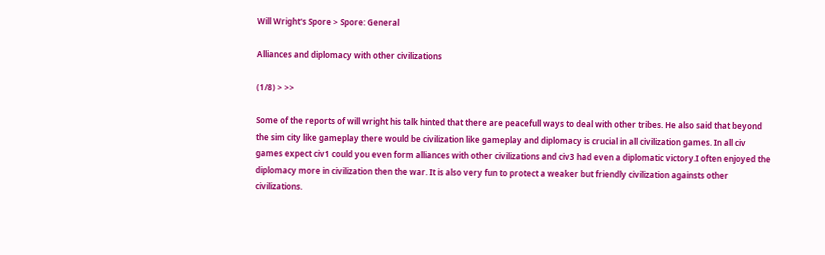Will Wright's Spore > Spore: General

Alliances and diplomacy with other civilizations

(1/8) > >>

Some of the reports of will wright his talk hinted that there are peacefull ways to deal with other tribes. He also said that beyond the sim city like gameplay there would be civilization like gameplay and diplomacy is crucial in all civilization games. In all civ games expect civ1 could you even form alliances with other civilizations and civ3 had even a diplomatic victory.I often enjoyed the diplomacy more in civilization then the war. It is also very fun to protect a weaker but friendly civilization againsts other civilizations.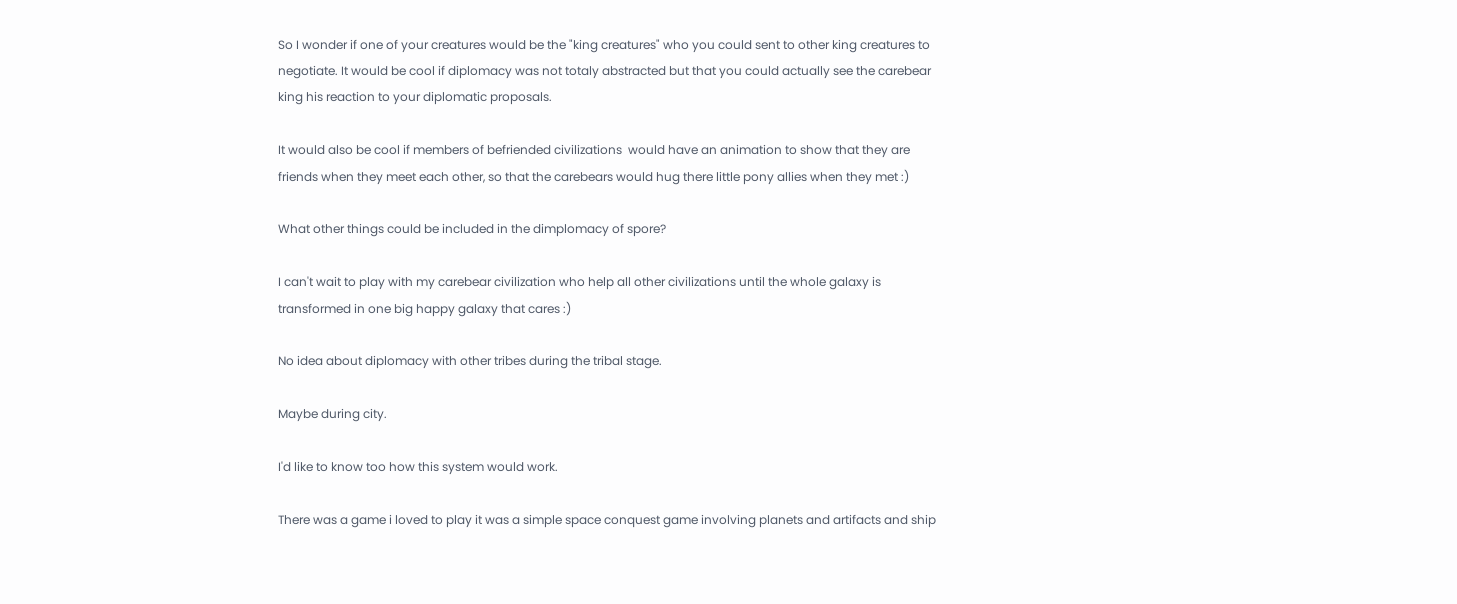So I wonder if one of your creatures would be the "king creatures" who you could sent to other king creatures to negotiate. It would be cool if diplomacy was not totaly abstracted but that you could actually see the carebear king his reaction to your diplomatic proposals.

It would also be cool if members of befriended civilizations  would have an animation to show that they are friends when they meet each other, so that the carebears would hug there little pony allies when they met :)

What other things could be included in the dimplomacy of spore?

I can't wait to play with my carebear civilization who help all other civilizations until the whole galaxy is transformed in one big happy galaxy that cares :)

No idea about diplomacy with other tribes during the tribal stage.

Maybe during city.

I'd like to know too how this system would work.

There was a game i loved to play it was a simple space conquest game involving planets and artifacts and ship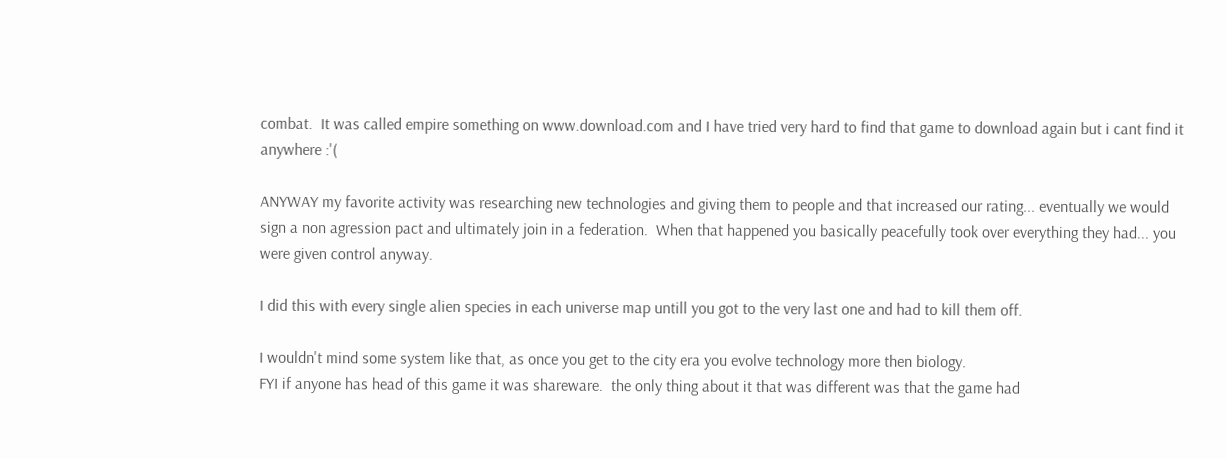combat.  It was called empire something on www.download.com and I have tried very hard to find that game to download again but i cant find it anywhere :'(

ANYWAY my favorite activity was researching new technologies and giving them to people and that increased our rating... eventually we would sign a non agression pact and ultimately join in a federation.  When that happened you basically peacefully took over everything they had... you were given control anyway.

I did this with every single alien species in each universe map untill you got to the very last one and had to kill them off.

I wouldn't mind some system like that, as once you get to the city era you evolve technology more then biology.
FYI if anyone has head of this game it was shareware.  the only thing about it that was different was that the game had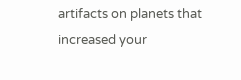artifacts on planets that increased your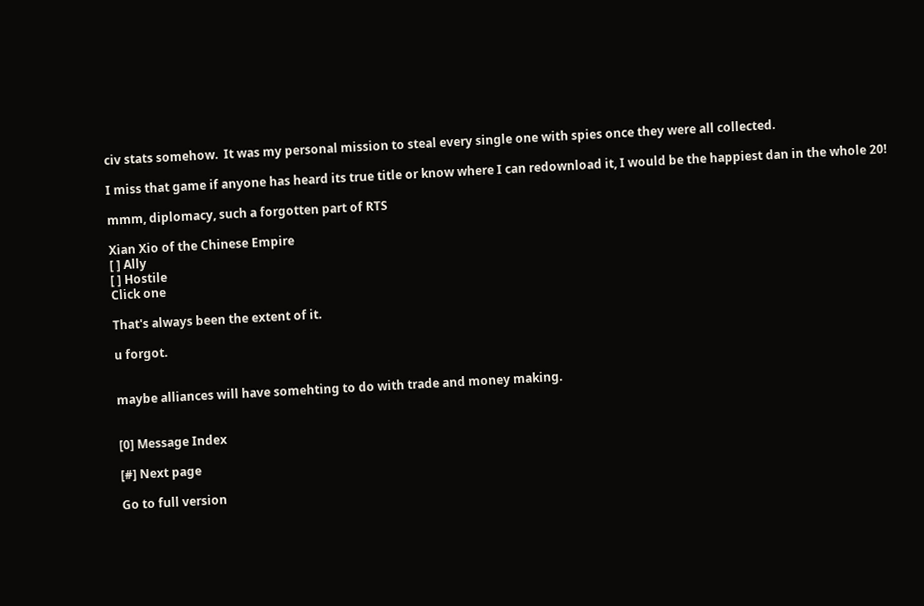civ stats somehow.  It was my personal mission to steal every single one with spies once they were all collected.

I miss that game if anyone has heard its true title or know where I can redownload it, I would be the happiest dan in the whole 20!

mmm, diplomacy, such a forgotten part of RTS

Xian Xio of the Chinese Empire
[ ] Ally
[ ] Hostile
Click one

That's always been the extent of it.

u forgot.


maybe alliances will have somehting to do with trade and money making.


[0] Message Index

[#] Next page

Go to full version